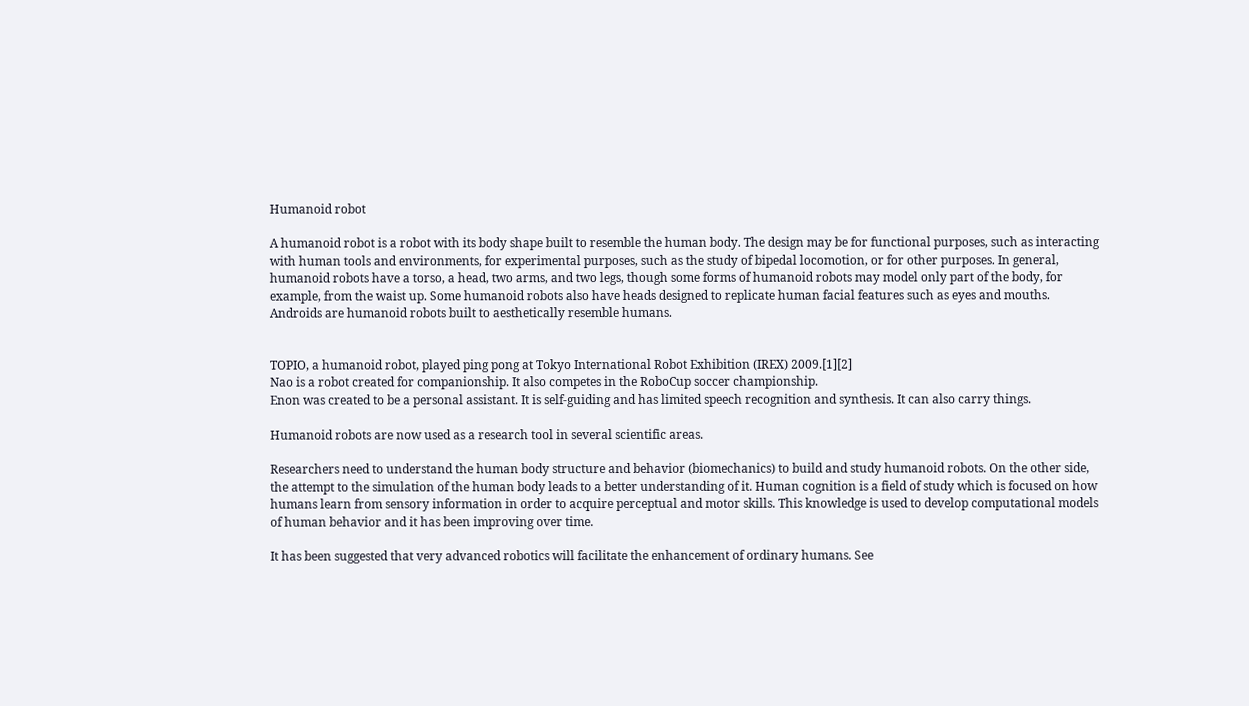Humanoid robot

A humanoid robot is a robot with its body shape built to resemble the human body. The design may be for functional purposes, such as interacting with human tools and environments, for experimental purposes, such as the study of bipedal locomotion, or for other purposes. In general, humanoid robots have a torso, a head, two arms, and two legs, though some forms of humanoid robots may model only part of the body, for example, from the waist up. Some humanoid robots also have heads designed to replicate human facial features such as eyes and mouths. Androids are humanoid robots built to aesthetically resemble humans.


TOPIO, a humanoid robot, played ping pong at Tokyo International Robot Exhibition (IREX) 2009.[1][2]
Nao is a robot created for companionship. It also competes in the RoboCup soccer championship.
Enon was created to be a personal assistant. It is self-guiding and has limited speech recognition and synthesis. It can also carry things.

Humanoid robots are now used as a research tool in several scientific areas.

Researchers need to understand the human body structure and behavior (biomechanics) to build and study humanoid robots. On the other side, the attempt to the simulation of the human body leads to a better understanding of it. Human cognition is a field of study which is focused on how humans learn from sensory information in order to acquire perceptual and motor skills. This knowledge is used to develop computational models of human behavior and it has been improving over time.

It has been suggested that very advanced robotics will facilitate the enhancement of ordinary humans. See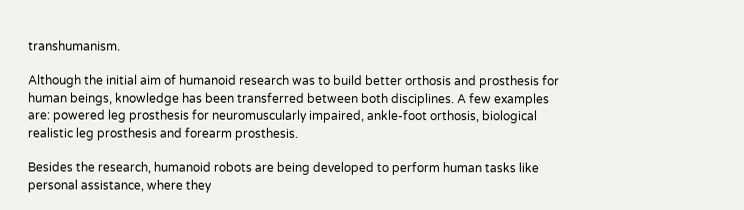transhumanism.

Although the initial aim of humanoid research was to build better orthosis and prosthesis for human beings, knowledge has been transferred between both disciplines. A few examples are: powered leg prosthesis for neuromuscularly impaired, ankle-foot orthosis, biological realistic leg prosthesis and forearm prosthesis.

Besides the research, humanoid robots are being developed to perform human tasks like personal assistance, where they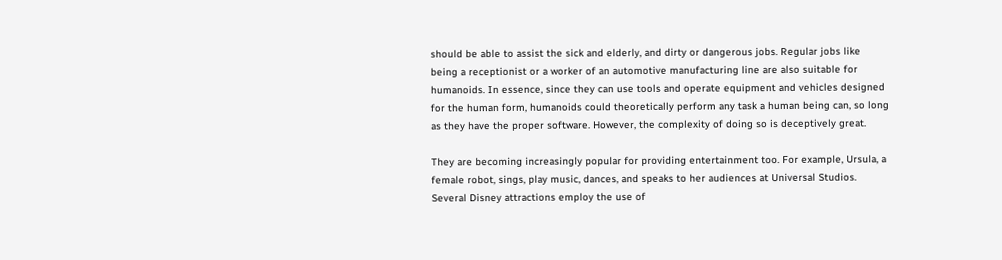should be able to assist the sick and elderly, and dirty or dangerous jobs. Regular jobs like being a receptionist or a worker of an automotive manufacturing line are also suitable for humanoids. In essence, since they can use tools and operate equipment and vehicles designed for the human form, humanoids could theoretically perform any task a human being can, so long as they have the proper software. However, the complexity of doing so is deceptively great.

They are becoming increasingly popular for providing entertainment too. For example, Ursula, a female robot, sings, play music, dances, and speaks to her audiences at Universal Studios. Several Disney attractions employ the use of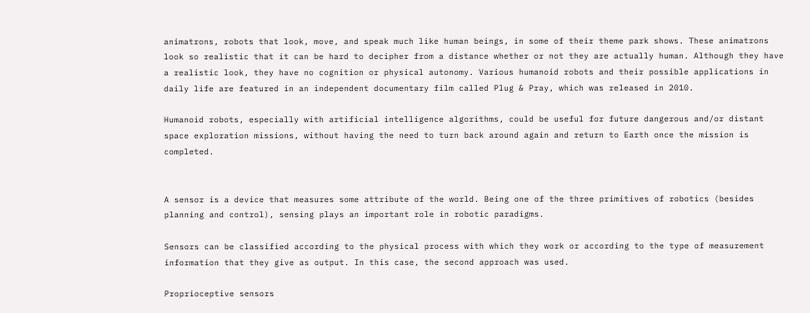animatrons, robots that look, move, and speak much like human beings, in some of their theme park shows. These animatrons look so realistic that it can be hard to decipher from a distance whether or not they are actually human. Although they have a realistic look, they have no cognition or physical autonomy. Various humanoid robots and their possible applications in daily life are featured in an independent documentary film called Plug & Pray, which was released in 2010.

Humanoid robots, especially with artificial intelligence algorithms, could be useful for future dangerous and/or distant space exploration missions, without having the need to turn back around again and return to Earth once the mission is completed.


A sensor is a device that measures some attribute of the world. Being one of the three primitives of robotics (besides planning and control), sensing plays an important role in robotic paradigms.

Sensors can be classified according to the physical process with which they work or according to the type of measurement information that they give as output. In this case, the second approach was used.

Proprioceptive sensors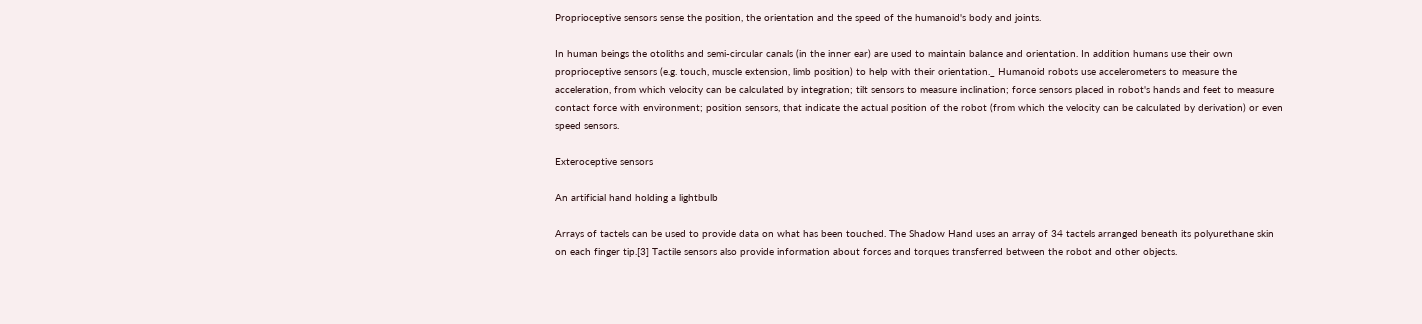Proprioceptive sensors sense the position, the orientation and the speed of the humanoid's body and joints.

In human beings the otoliths and semi-circular canals (in the inner ear) are used to maintain balance and orientation. In addition humans use their own proprioceptive sensors (e.g. touch, muscle extension, limb position) to help with their orientation._ Humanoid robots use accelerometers to measure the acceleration, from which velocity can be calculated by integration; tilt sensors to measure inclination; force sensors placed in robot's hands and feet to measure contact force with environment; position sensors, that indicate the actual position of the robot (from which the velocity can be calculated by derivation) or even speed sensors.

Exteroceptive sensors

An artificial hand holding a lightbulb

Arrays of tactels can be used to provide data on what has been touched. The Shadow Hand uses an array of 34 tactels arranged beneath its polyurethane skin on each finger tip.[3] Tactile sensors also provide information about forces and torques transferred between the robot and other objects.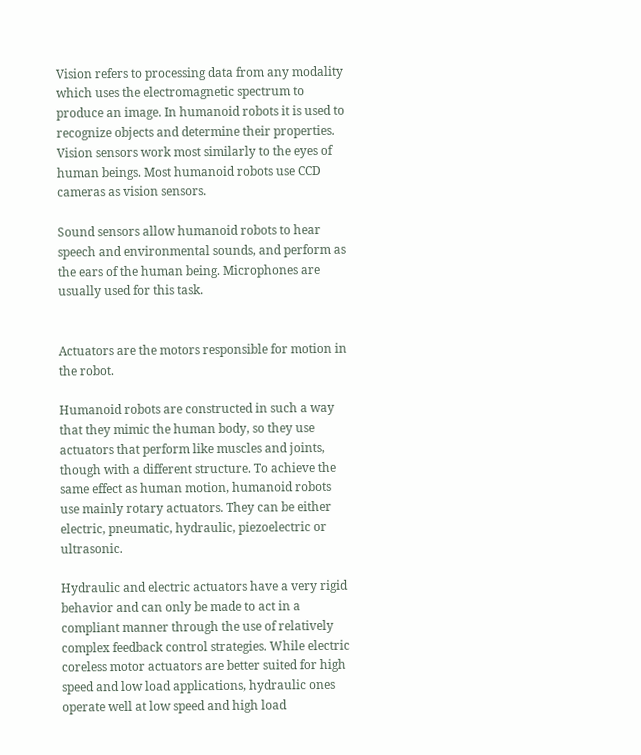Vision refers to processing data from any modality which uses the electromagnetic spectrum to produce an image. In humanoid robots it is used to recognize objects and determine their properties. Vision sensors work most similarly to the eyes of human beings. Most humanoid robots use CCD cameras as vision sensors.

Sound sensors allow humanoid robots to hear speech and environmental sounds, and perform as the ears of the human being. Microphones are usually used for this task.


Actuators are the motors responsible for motion in the robot.

Humanoid robots are constructed in such a way that they mimic the human body, so they use actuators that perform like muscles and joints, though with a different structure. To achieve the same effect as human motion, humanoid robots use mainly rotary actuators. They can be either electric, pneumatic, hydraulic, piezoelectric or ultrasonic.

Hydraulic and electric actuators have a very rigid behavior and can only be made to act in a compliant manner through the use of relatively complex feedback control strategies. While electric coreless motor actuators are better suited for high speed and low load applications, hydraulic ones operate well at low speed and high load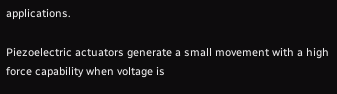applications.

Piezoelectric actuators generate a small movement with a high force capability when voltage is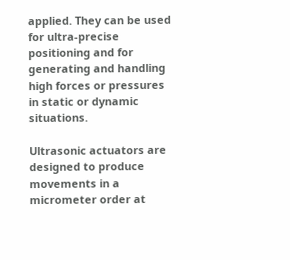applied. They can be used for ultra-precise positioning and for generating and handling high forces or pressures in static or dynamic situations.

Ultrasonic actuators are designed to produce movements in a micrometer order at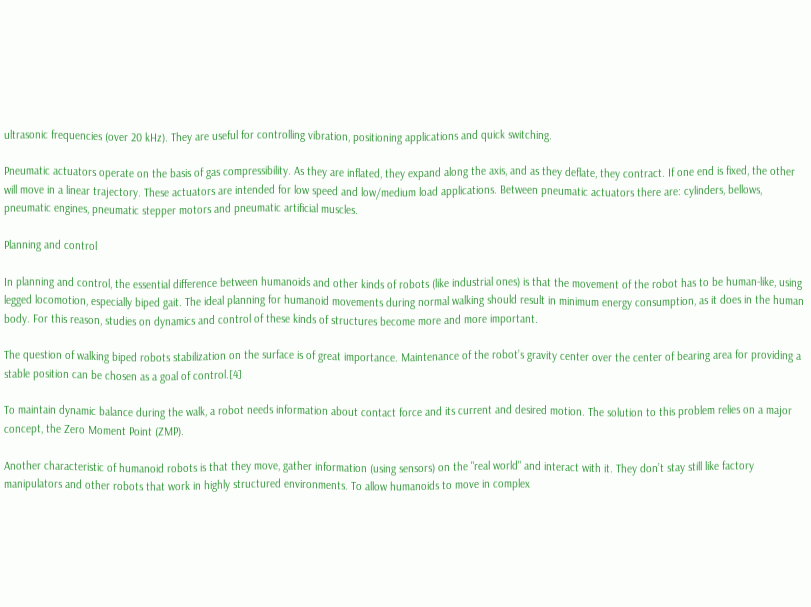ultrasonic frequencies (over 20 kHz). They are useful for controlling vibration, positioning applications and quick switching.

Pneumatic actuators operate on the basis of gas compressibility. As they are inflated, they expand along the axis, and as they deflate, they contract. If one end is fixed, the other will move in a linear trajectory. These actuators are intended for low speed and low/medium load applications. Between pneumatic actuators there are: cylinders, bellows, pneumatic engines, pneumatic stepper motors and pneumatic artificial muscles.

Planning and control

In planning and control, the essential difference between humanoids and other kinds of robots (like industrial ones) is that the movement of the robot has to be human-like, using legged locomotion, especially biped gait. The ideal planning for humanoid movements during normal walking should result in minimum energy consumption, as it does in the human body. For this reason, studies on dynamics and control of these kinds of structures become more and more important.

The question of walking biped robots stabilization on the surface is of great importance. Maintenance of the robot’s gravity center over the center of bearing area for providing a stable position can be chosen as a goal of control.[4]

To maintain dynamic balance during the walk, a robot needs information about contact force and its current and desired motion. The solution to this problem relies on a major concept, the Zero Moment Point (ZMP).

Another characteristic of humanoid robots is that they move, gather information (using sensors) on the "real world" and interact with it. They don’t stay still like factory manipulators and other robots that work in highly structured environments. To allow humanoids to move in complex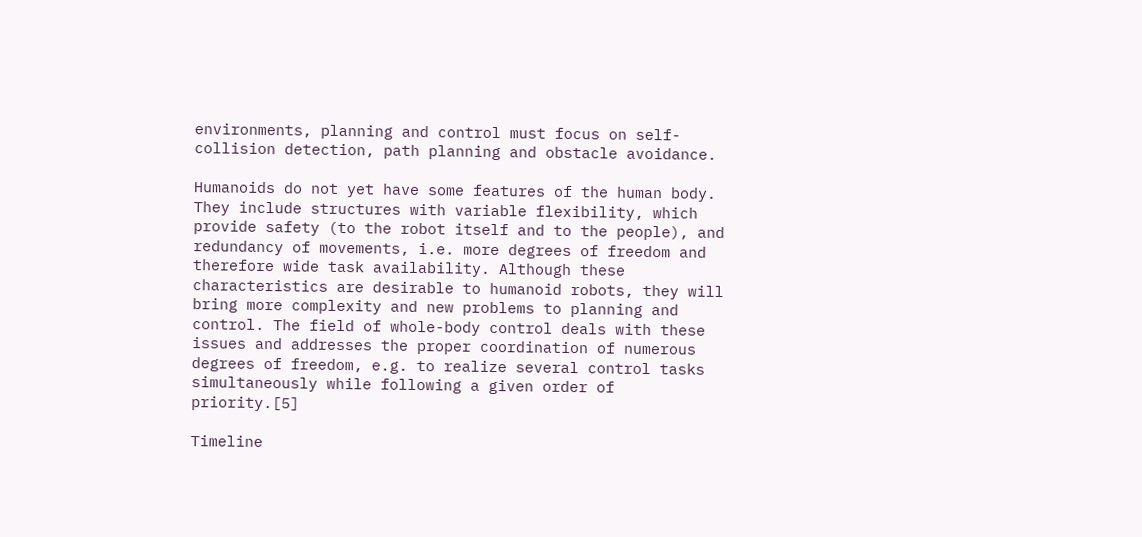environments, planning and control must focus on self-collision detection, path planning and obstacle avoidance.

Humanoids do not yet have some features of the human body. They include structures with variable flexibility, which provide safety (to the robot itself and to the people), and redundancy of movements, i.e. more degrees of freedom and therefore wide task availability. Although these characteristics are desirable to humanoid robots, they will bring more complexity and new problems to planning and control. The field of whole-body control deals with these issues and addresses the proper coordination of numerous degrees of freedom, e.g. to realize several control tasks simultaneously while following a given order of priority.[5]

Timeline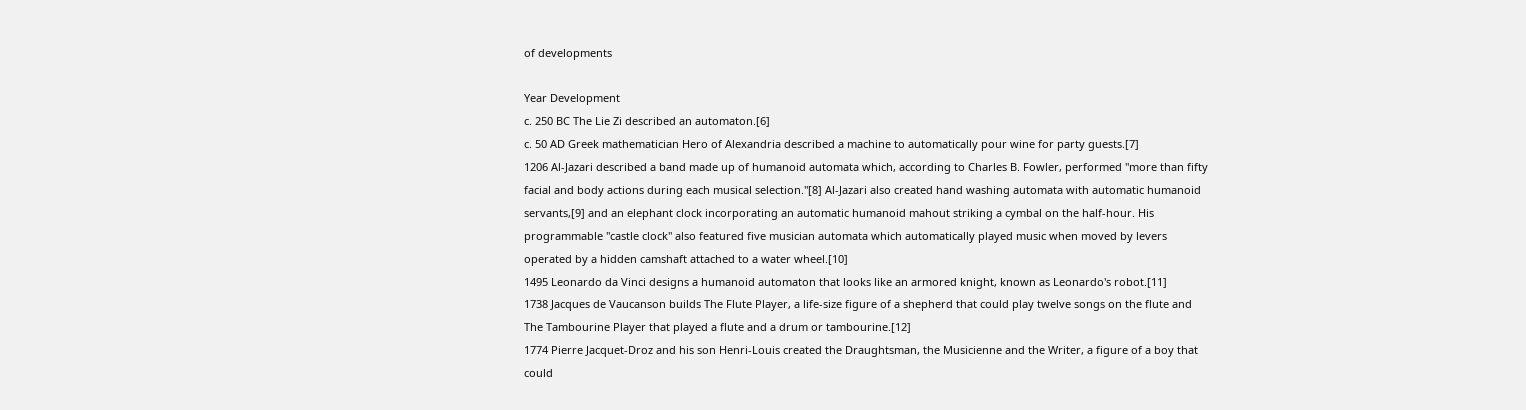of developments

Year Development
c. 250 BC The Lie Zi described an automaton.[6]
c. 50 AD Greek mathematician Hero of Alexandria described a machine to automatically pour wine for party guests.[7]
1206 Al-Jazari described a band made up of humanoid automata which, according to Charles B. Fowler, performed "more than fifty facial and body actions during each musical selection."[8] Al-Jazari also created hand washing automata with automatic humanoid servants,[9] and an elephant clock incorporating an automatic humanoid mahout striking a cymbal on the half-hour. His programmable "castle clock" also featured five musician automata which automatically played music when moved by levers operated by a hidden camshaft attached to a water wheel.[10]
1495 Leonardo da Vinci designs a humanoid automaton that looks like an armored knight, known as Leonardo's robot.[11]
1738 Jacques de Vaucanson builds The Flute Player, a life-size figure of a shepherd that could play twelve songs on the flute and The Tambourine Player that played a flute and a drum or tambourine.[12]
1774 Pierre Jacquet-Droz and his son Henri-Louis created the Draughtsman, the Musicienne and the Writer, a figure of a boy that could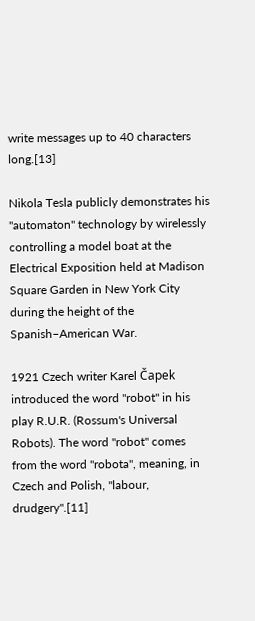write messages up to 40 characters long.[13]

Nikola Tesla publicly demonstrates his "automaton" technology by wirelessly controlling a model boat at the Electrical Exposition held at Madison Square Garden in New York City during the height of the Spanish–American War.

1921 Czech writer Karel Čapek introduced the word "robot" in his play R.U.R. (Rossum's Universal Robots). The word "robot" comes from the word "robota", meaning, in Czech and Polish, "labour, drudgery".[11]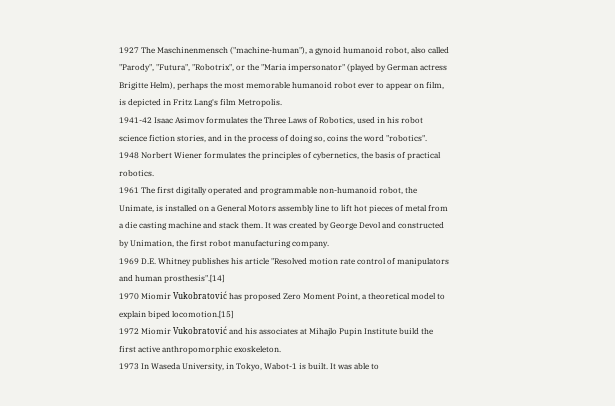1927 The Maschinenmensch ("machine-human"), a gynoid humanoid robot, also called "Parody", "Futura", "Robotrix", or the "Maria impersonator" (played by German actress Brigitte Helm), perhaps the most memorable humanoid robot ever to appear on film, is depicted in Fritz Lang's film Metropolis.
1941-42 Isaac Asimov formulates the Three Laws of Robotics, used in his robot science fiction stories, and in the process of doing so, coins the word "robotics".
1948 Norbert Wiener formulates the principles of cybernetics, the basis of practical robotics.
1961 The first digitally operated and programmable non-humanoid robot, the Unimate, is installed on a General Motors assembly line to lift hot pieces of metal from a die casting machine and stack them. It was created by George Devol and constructed by Unimation, the first robot manufacturing company.
1969 D.E. Whitney publishes his article "Resolved motion rate control of manipulators and human prosthesis".[14]
1970 Miomir Vukobratović has proposed Zero Moment Point, a theoretical model to explain biped locomotion.[15]
1972 Miomir Vukobratović and his associates at Mihajlo Pupin Institute build the first active anthropomorphic exoskeleton.
1973 In Waseda University, in Tokyo, Wabot-1 is built. It was able to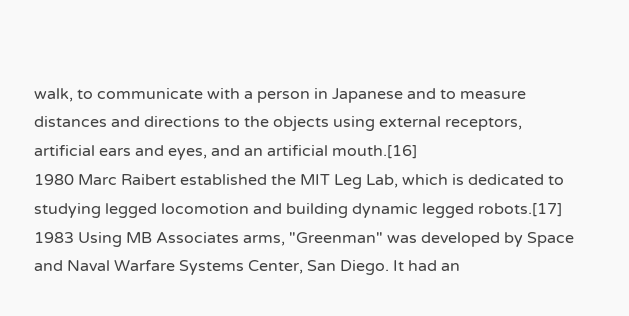walk, to communicate with a person in Japanese and to measure distances and directions to the objects using external receptors, artificial ears and eyes, and an artificial mouth.[16]
1980 Marc Raibert established the MIT Leg Lab, which is dedicated to studying legged locomotion and building dynamic legged robots.[17]
1983 Using MB Associates arms, "Greenman" was developed by Space and Naval Warfare Systems Center, San Diego. It had an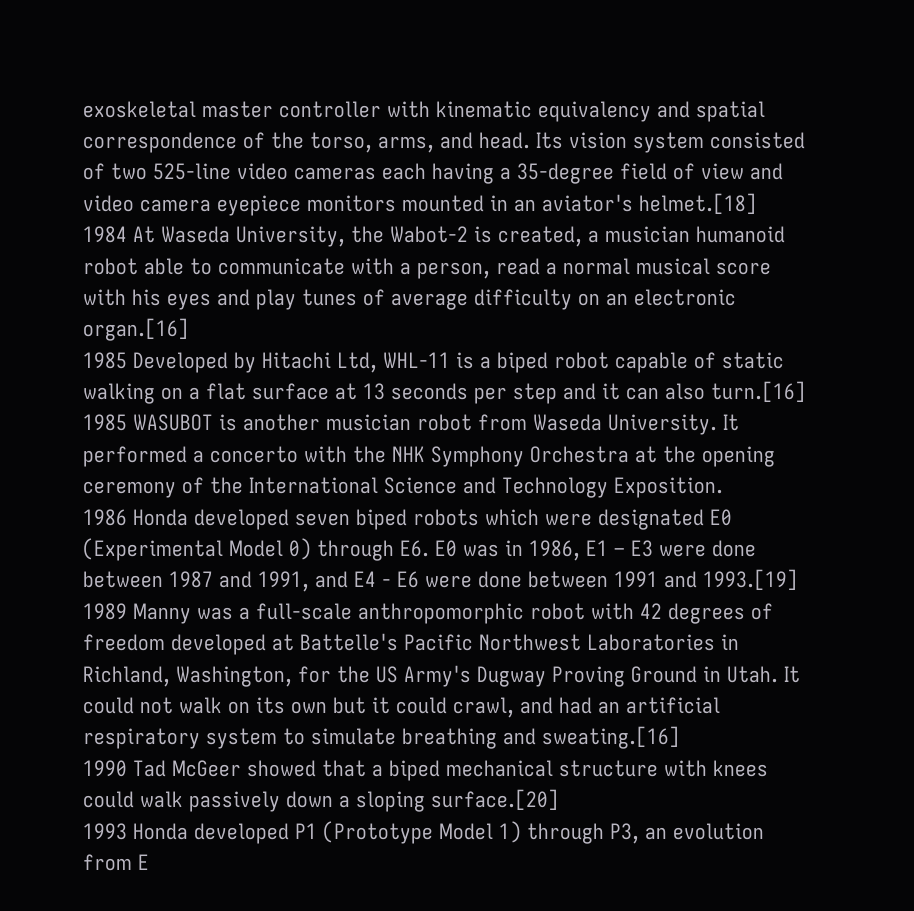exoskeletal master controller with kinematic equivalency and spatial correspondence of the torso, arms, and head. Its vision system consisted of two 525-line video cameras each having a 35-degree field of view and video camera eyepiece monitors mounted in an aviator's helmet.[18]
1984 At Waseda University, the Wabot-2 is created, a musician humanoid robot able to communicate with a person, read a normal musical score with his eyes and play tunes of average difficulty on an electronic organ.[16]
1985 Developed by Hitachi Ltd, WHL-11 is a biped robot capable of static walking on a flat surface at 13 seconds per step and it can also turn.[16]
1985 WASUBOT is another musician robot from Waseda University. It performed a concerto with the NHK Symphony Orchestra at the opening ceremony of the International Science and Technology Exposition.
1986 Honda developed seven biped robots which were designated E0 (Experimental Model 0) through E6. E0 was in 1986, E1 – E3 were done between 1987 and 1991, and E4 - E6 were done between 1991 and 1993.[19]
1989 Manny was a full-scale anthropomorphic robot with 42 degrees of freedom developed at Battelle's Pacific Northwest Laboratories in Richland, Washington, for the US Army's Dugway Proving Ground in Utah. It could not walk on its own but it could crawl, and had an artificial respiratory system to simulate breathing and sweating.[16]
1990 Tad McGeer showed that a biped mechanical structure with knees could walk passively down a sloping surface.[20]
1993 Honda developed P1 (Prototype Model 1) through P3, an evolution from E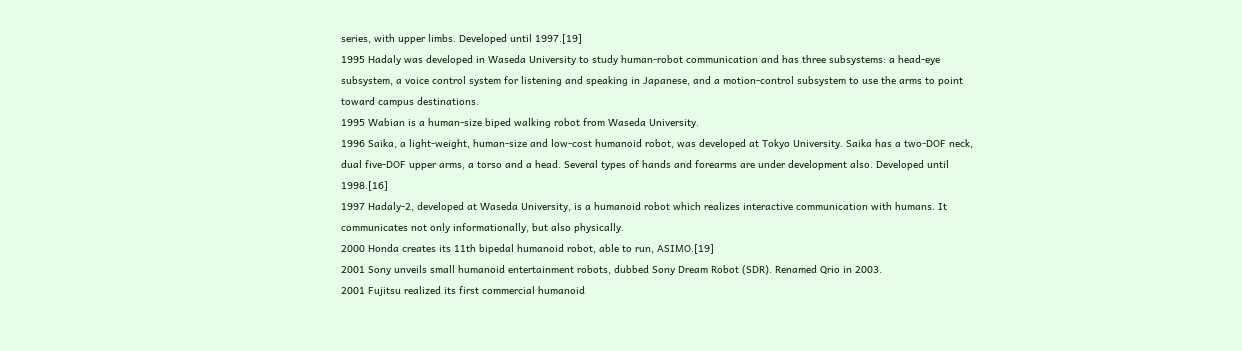series, with upper limbs. Developed until 1997.[19]
1995 Hadaly was developed in Waseda University to study human-robot communication and has three subsystems: a head-eye subsystem, a voice control system for listening and speaking in Japanese, and a motion-control subsystem to use the arms to point toward campus destinations.
1995 Wabian is a human-size biped walking robot from Waseda University.
1996 Saika, a light-weight, human-size and low-cost humanoid robot, was developed at Tokyo University. Saika has a two-DOF neck, dual five-DOF upper arms, a torso and a head. Several types of hands and forearms are under development also. Developed until 1998.[16]
1997 Hadaly-2, developed at Waseda University, is a humanoid robot which realizes interactive communication with humans. It communicates not only informationally, but also physically.
2000 Honda creates its 11th bipedal humanoid robot, able to run, ASIMO.[19]
2001 Sony unveils small humanoid entertainment robots, dubbed Sony Dream Robot (SDR). Renamed Qrio in 2003.
2001 Fujitsu realized its first commercial humanoid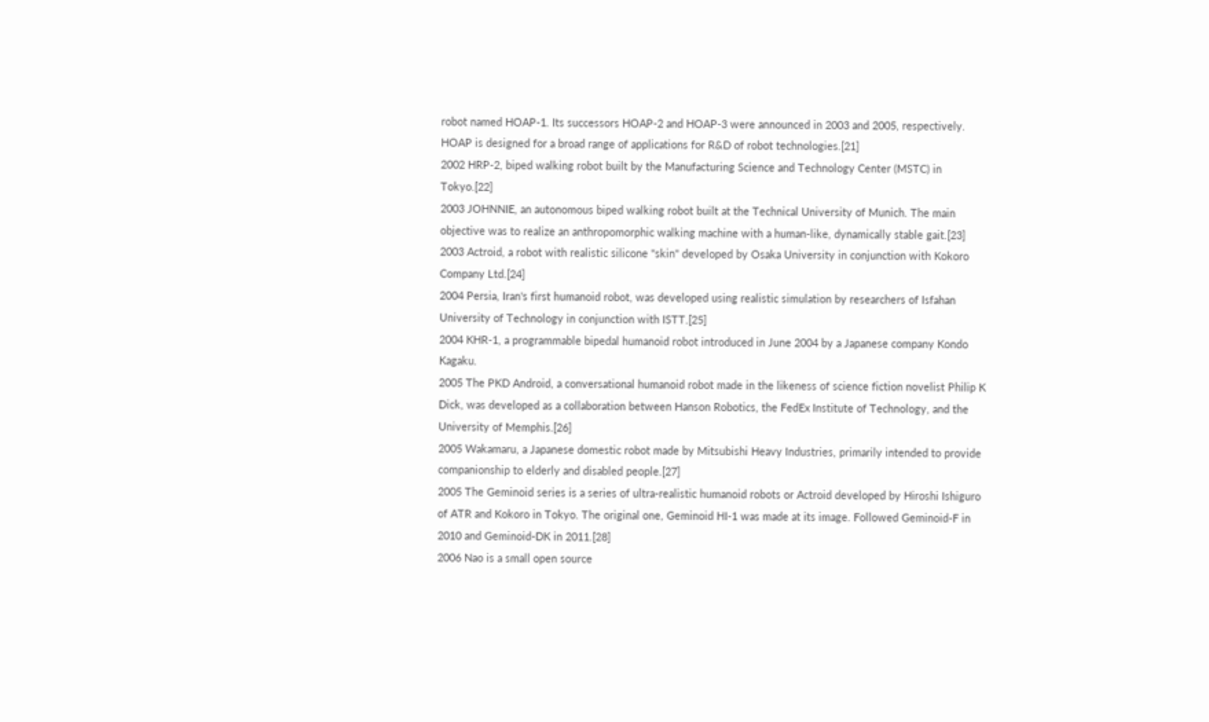robot named HOAP-1. Its successors HOAP-2 and HOAP-3 were announced in 2003 and 2005, respectively. HOAP is designed for a broad range of applications for R&D of robot technologies.[21]
2002 HRP-2, biped walking robot built by the Manufacturing Science and Technology Center (MSTC) in Tokyo.[22]
2003 JOHNNIE, an autonomous biped walking robot built at the Technical University of Munich. The main objective was to realize an anthropomorphic walking machine with a human-like, dynamically stable gait.[23]
2003 Actroid, a robot with realistic silicone "skin" developed by Osaka University in conjunction with Kokoro Company Ltd.[24]
2004 Persia, Iran's first humanoid robot, was developed using realistic simulation by researchers of Isfahan University of Technology in conjunction with ISTT.[25]
2004 KHR-1, a programmable bipedal humanoid robot introduced in June 2004 by a Japanese company Kondo Kagaku.
2005 The PKD Android, a conversational humanoid robot made in the likeness of science fiction novelist Philip K Dick, was developed as a collaboration between Hanson Robotics, the FedEx Institute of Technology, and the University of Memphis.[26]
2005 Wakamaru, a Japanese domestic robot made by Mitsubishi Heavy Industries, primarily intended to provide companionship to elderly and disabled people.[27]
2005 The Geminoid series is a series of ultra-realistic humanoid robots or Actroid developed by Hiroshi Ishiguro of ATR and Kokoro in Tokyo. The original one, Geminoid HI-1 was made at its image. Followed Geminoid-F in 2010 and Geminoid-DK in 2011.[28]
2006 Nao is a small open source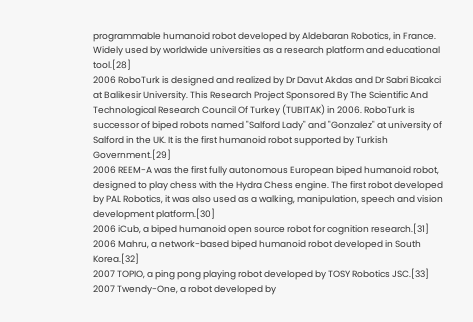programmable humanoid robot developed by Aldebaran Robotics, in France. Widely used by worldwide universities as a research platform and educational tool.[28]
2006 RoboTurk is designed and realized by Dr Davut Akdas and Dr Sabri Bicakci at Balikesir University. This Research Project Sponsored By The Scientific And Technological Research Council Of Turkey (TUBITAK) in 2006. RoboTurk is successor of biped robots named "Salford Lady" and "Gonzalez" at university of Salford in the UK. It is the first humanoid robot supported by Turkish Government.[29]
2006 REEM-A was the first fully autonomous European biped humanoid robot, designed to play chess with the Hydra Chess engine. The first robot developed by PAL Robotics, it was also used as a walking, manipulation, speech and vision development platform.[30]
2006 iCub, a biped humanoid open source robot for cognition research.[31]
2006 Mahru, a network-based biped humanoid robot developed in South Korea.[32]
2007 TOPIO, a ping pong playing robot developed by TOSY Robotics JSC.[33]
2007 Twendy-One, a robot developed by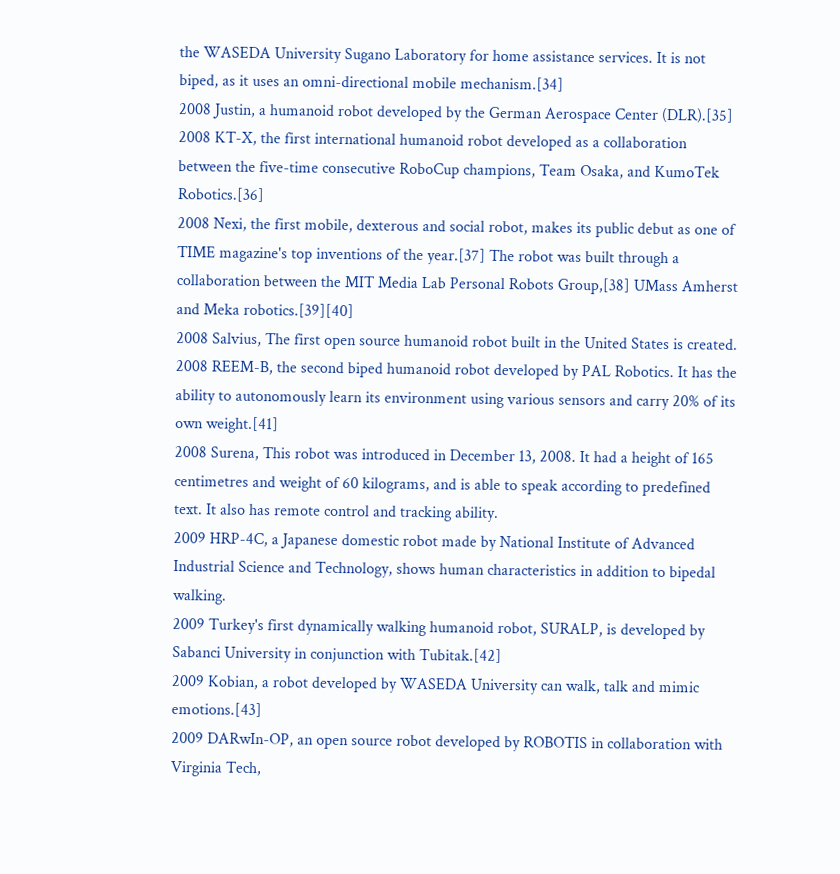the WASEDA University Sugano Laboratory for home assistance services. It is not biped, as it uses an omni-directional mobile mechanism.[34]
2008 Justin, a humanoid robot developed by the German Aerospace Center (DLR).[35]
2008 KT-X, the first international humanoid robot developed as a collaboration between the five-time consecutive RoboCup champions, Team Osaka, and KumoTek Robotics.[36]
2008 Nexi, the first mobile, dexterous and social robot, makes its public debut as one of TIME magazine's top inventions of the year.[37] The robot was built through a collaboration between the MIT Media Lab Personal Robots Group,[38] UMass Amherst and Meka robotics.[39][40]
2008 Salvius, The first open source humanoid robot built in the United States is created.
2008 REEM-B, the second biped humanoid robot developed by PAL Robotics. It has the ability to autonomously learn its environment using various sensors and carry 20% of its own weight.[41]
2008 Surena, This robot was introduced in December 13, 2008. It had a height of 165 centimetres and weight of 60 kilograms, and is able to speak according to predefined text. It also has remote control and tracking ability.
2009 HRP-4C, a Japanese domestic robot made by National Institute of Advanced Industrial Science and Technology, shows human characteristics in addition to bipedal walking.
2009 Turkey's first dynamically walking humanoid robot, SURALP, is developed by Sabanci University in conjunction with Tubitak.[42]
2009 Kobian, a robot developed by WASEDA University can walk, talk and mimic emotions.[43]
2009 DARwIn-OP, an open source robot developed by ROBOTIS in collaboration with Virginia Tech,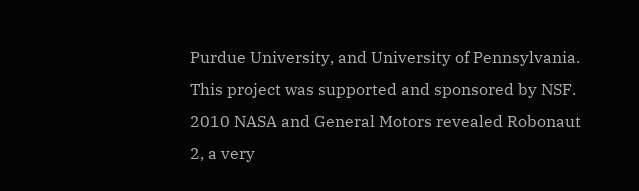Purdue University, and University of Pennsylvania. This project was supported and sponsored by NSF.
2010 NASA and General Motors revealed Robonaut 2, a very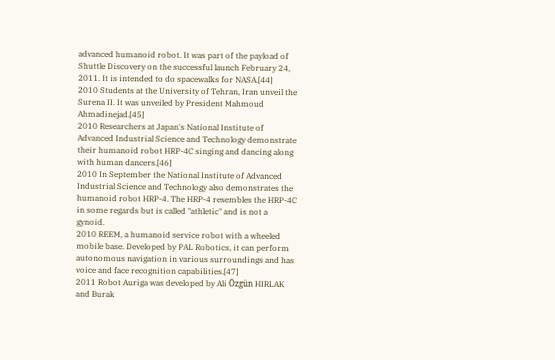advanced humanoid robot. It was part of the payload of Shuttle Discovery on the successful launch February 24, 2011. It is intended to do spacewalks for NASA.[44]
2010 Students at the University of Tehran, Iran unveil the Surena II. It was unveiled by President Mahmoud Ahmadinejad.[45]
2010 Researchers at Japan's National Institute of Advanced Industrial Science and Technology demonstrate their humanoid robot HRP-4C singing and dancing along with human dancers.[46]
2010 In September the National Institute of Advanced Industrial Science and Technology also demonstrates the humanoid robot HRP-4. The HRP-4 resembles the HRP-4C in some regards but is called "athletic" and is not a gynoid.
2010 REEM, a humanoid service robot with a wheeled mobile base. Developed by PAL Robotics, it can perform autonomous navigation in various surroundings and has voice and face recognition capabilities.[47]
2011 Robot Auriga was developed by Ali Özgün HIRLAK and Burak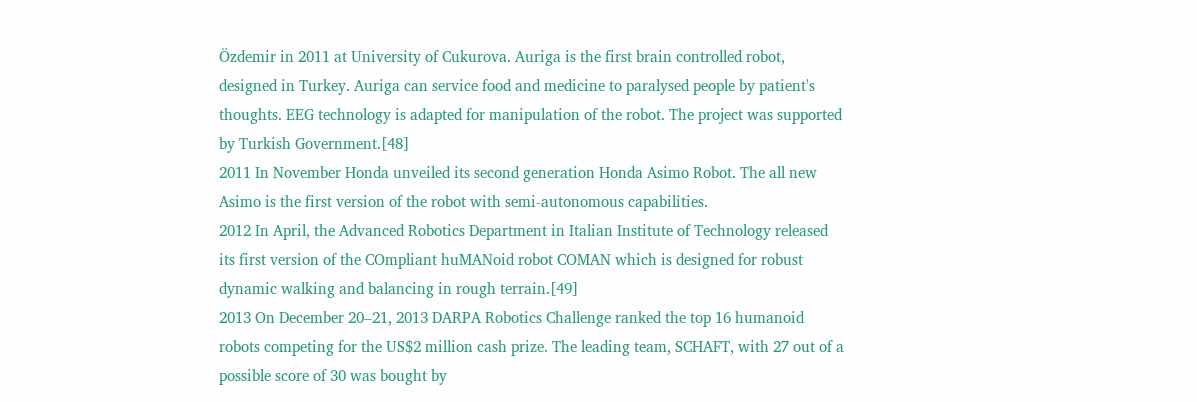Özdemir in 2011 at University of Cukurova. Auriga is the first brain controlled robot, designed in Turkey. Auriga can service food and medicine to paralysed people by patient's thoughts. EEG technology is adapted for manipulation of the robot. The project was supported by Turkish Government.[48]
2011 In November Honda unveiled its second generation Honda Asimo Robot. The all new Asimo is the first version of the robot with semi-autonomous capabilities.
2012 In April, the Advanced Robotics Department in Italian Institute of Technology released its first version of the COmpliant huMANoid robot COMAN which is designed for robust dynamic walking and balancing in rough terrain.[49]
2013 On December 20–21, 2013 DARPA Robotics Challenge ranked the top 16 humanoid robots competing for the US$2 million cash prize. The leading team, SCHAFT, with 27 out of a possible score of 30 was bought by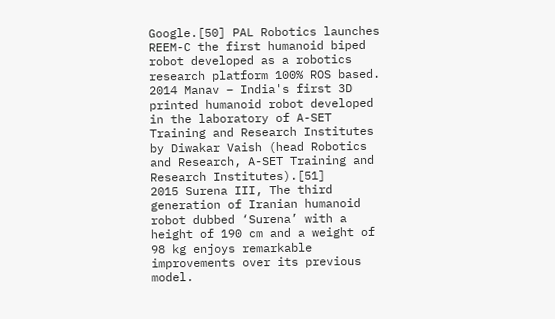Google.[50] PAL Robotics launches REEM-C the first humanoid biped robot developed as a robotics research platform 100% ROS based.
2014 Manav – India's first 3D printed humanoid robot developed in the laboratory of A-SET Training and Research Institutes by Diwakar Vaish (head Robotics and Research, A-SET Training and Research Institutes).[51]
2015 Surena III, The third generation of Iranian humanoid robot dubbed ‘Surena’ with a height of 190 cm and a weight of 98 kg enjoys remarkable improvements over its previous model.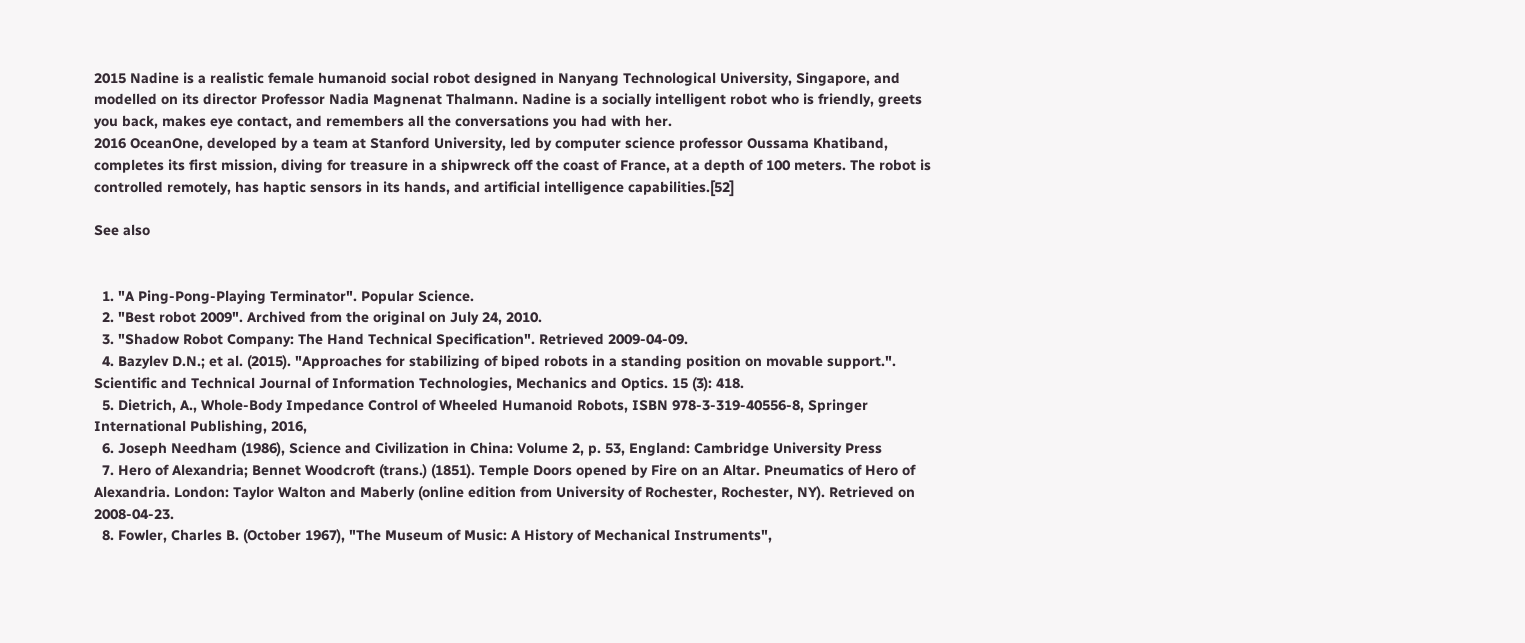2015 Nadine is a realistic female humanoid social robot designed in Nanyang Technological University, Singapore, and modelled on its director Professor Nadia Magnenat Thalmann. Nadine is a socially intelligent robot who is friendly, greets you back, makes eye contact, and remembers all the conversations you had with her.
2016 OceanOne, developed by a team at Stanford University, led by computer science professor Oussama Khatiband, completes its first mission, diving for treasure in a shipwreck off the coast of France, at a depth of 100 meters. The robot is controlled remotely, has haptic sensors in its hands, and artificial intelligence capabilities.[52]

See also


  1. "A Ping-Pong-Playing Terminator". Popular Science.
  2. "Best robot 2009". Archived from the original on July 24, 2010.
  3. "Shadow Robot Company: The Hand Technical Specification". Retrieved 2009-04-09.
  4. Bazylev D.N.; et al. (2015). "Approaches for stabilizing of biped robots in a standing position on movable support.". Scientific and Technical Journal of Information Technologies, Mechanics and Optics. 15 (3): 418.
  5. Dietrich, A., Whole-Body Impedance Control of Wheeled Humanoid Robots, ISBN 978-3-319-40556-8, Springer International Publishing, 2016,
  6. Joseph Needham (1986), Science and Civilization in China: Volume 2, p. 53, England: Cambridge University Press
  7. Hero of Alexandria; Bennet Woodcroft (trans.) (1851). Temple Doors opened by Fire on an Altar. Pneumatics of Hero of Alexandria. London: Taylor Walton and Maberly (online edition from University of Rochester, Rochester, NY). Retrieved on 2008-04-23.
  8. Fowler, Charles B. (October 1967), "The Museum of Music: A History of Mechanical Instruments",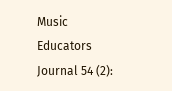Music Educators Journal 54 (2):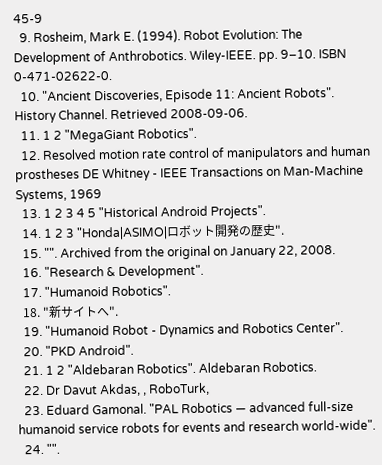45-9
  9. Rosheim, Mark E. (1994). Robot Evolution: The Development of Anthrobotics. Wiley-IEEE. pp. 9–10. ISBN 0-471-02622-0.
  10. "Ancient Discoveries, Episode 11: Ancient Robots". History Channel. Retrieved 2008-09-06.
  11. 1 2 "MegaGiant Robotics".
  12. Resolved motion rate control of manipulators and human prostheses DE Whitney - IEEE Transactions on Man-Machine Systems, 1969
  13. 1 2 3 4 5 "Historical Android Projects".
  14. 1 2 3 "Honda|ASIMO|ロボット開発の歴史".
  15. "". Archived from the original on January 22, 2008.
  16. "Research & Development".
  17. "Humanoid Robotics".
  18. "新サイトへ".
  19. "Humanoid Robot - Dynamics and Robotics Center".
  20. "PKD Android".
  21. 1 2 "Aldebaran Robotics". Aldebaran Robotics.
  22. Dr Davut Akdas, , RoboTurk,
  23. Eduard Gamonal. "PAL Robotics — advanced full-size humanoid service robots for events and research world-wide".
  24. "".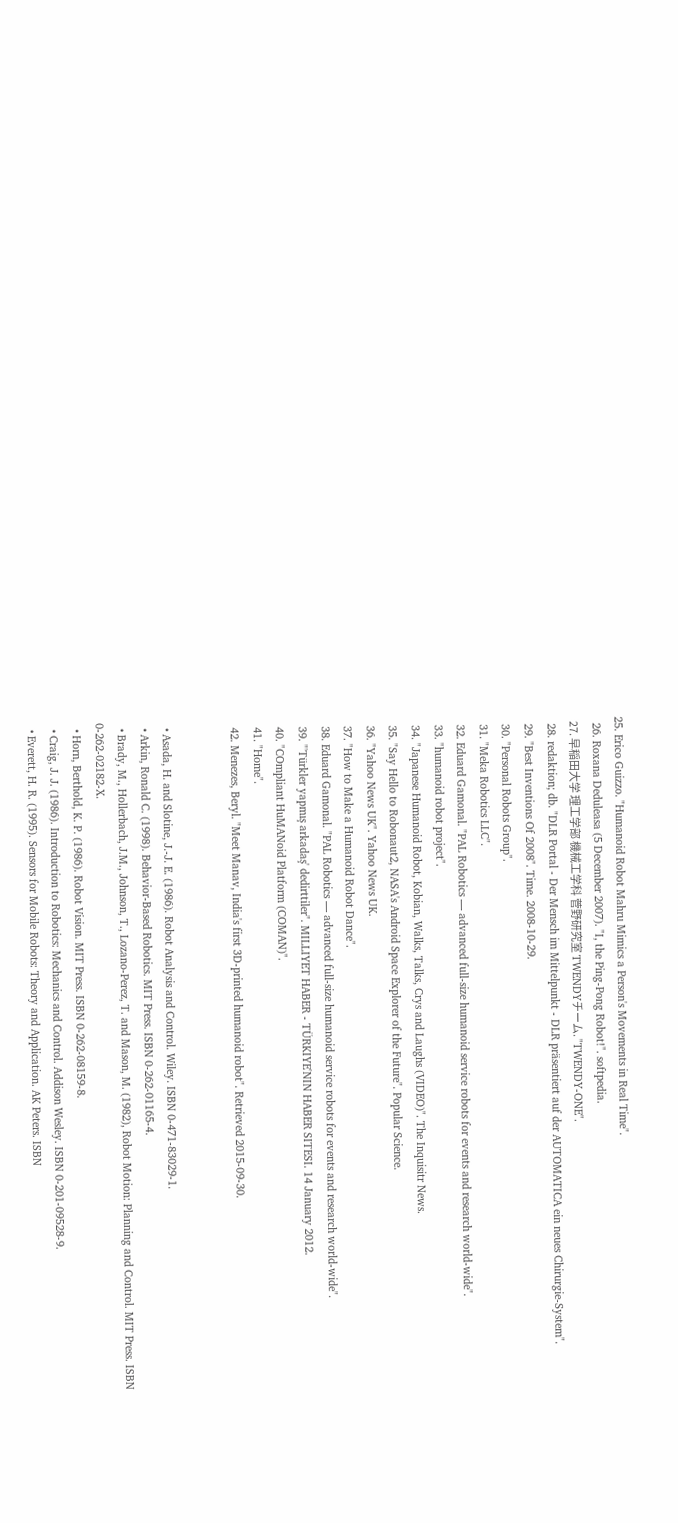25. Erico Guizzo. "Humanoid Robot Mahru Mimics a Person's Movements in Real Time".
  26. Roxana Deduleasa (5 December 2007). "I, the Ping-Pong Robot!". softpedia.
  27. 早稲田大学 理工学部 機械工学科 菅野研究室 TWENDYチーム. "TWENDY-ONE".
  28. redaktion; db. "DLR Portal - Der Mensch im Mittelpunkt - DLR präsentiert auf der AUTOMATICA ein neues Chirurgie-System".
  29. "Best Inventions Of 2008". Time. 2008-10-29.
  30. "Personal Robots Group".
  31. "Meka Robotics LLC".
  32. Eduard Gamonal. "PAL Robotics — advanced full-size humanoid service robots for events and research world-wide".
  33. "humanoid robot project".
  34. "Japanese Humanoid Robot, Kobian, Walks, Talks, Crys and Laughs (VIDEO)". The Inquisitr News.
  35. "Say Hello to Robonaut2, NASA's Android Space Explorer of the Future". Popular Science.
  36. "Yahoo News UK". Yahoo News UK.
  37. "How to Make a Humanoid Robot Dance".
  38. Eduard Gamonal. "PAL Robotics — advanced full-size humanoid service robots for events and research world-wide".
  39. "'Türkler yapmış arkadaş' dedirttiler". MILLIYET HABER - TÜRKIYE'NIN HABER SITESI. 14 January 2012.
  40. "COmpliant HuMANoid Platform (COMAN)".
  41. "Home".
  42. Menezes, Beryl. "Meet Manav, India's first 3D-printed humanoid robot". Retrieved 2015-09-30.


  • Asada, H. and Slotine, J.-J. E. (1986). Robot Analysis and Control. Wiley. ISBN 0-471-83029-1.
  • Arkin, Ronald C. (1998). Behavior-Based Robotics. MIT Press. ISBN 0-262-01165-4.
  • Brady, M., Hollerbach, J.M., Johnson, T., Lozano-Perez, T. and Mason, M. (1982), Robot Motion: Planning and Control. MIT Press. ISBN 0-262-02182-X.
  • Horn, Berthold, K. P. (1986). Robot Vision. MIT Press. ISBN 0-262-08159-8.
  • Craig, J. J. (1986). Introduction to Robotics: Mechanics and Control. Addison Wesley. ISBN 0-201-09528-9.
  • Everett, H. R. (1995). Sensors for Mobile Robots: Theory and Application. AK Peters. ISBN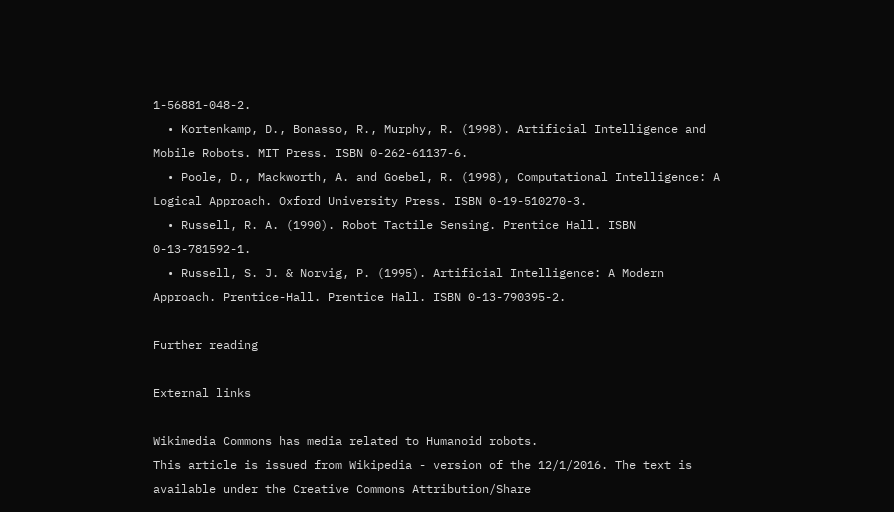1-56881-048-2.
  • Kortenkamp, D., Bonasso, R., Murphy, R. (1998). Artificial Intelligence and Mobile Robots. MIT Press. ISBN 0-262-61137-6.
  • Poole, D., Mackworth, A. and Goebel, R. (1998), Computational Intelligence: A Logical Approach. Oxford University Press. ISBN 0-19-510270-3.
  • Russell, R. A. (1990). Robot Tactile Sensing. Prentice Hall. ISBN 0-13-781592-1.
  • Russell, S. J. & Norvig, P. (1995). Artificial Intelligence: A Modern Approach. Prentice-Hall. Prentice Hall. ISBN 0-13-790395-2.

Further reading

External links

Wikimedia Commons has media related to Humanoid robots.
This article is issued from Wikipedia - version of the 12/1/2016. The text is available under the Creative Commons Attribution/Share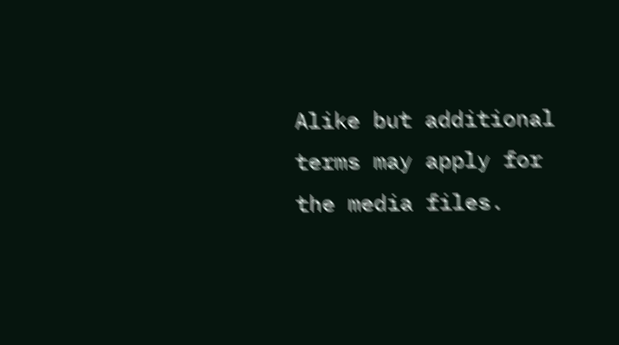Alike but additional terms may apply for the media files.